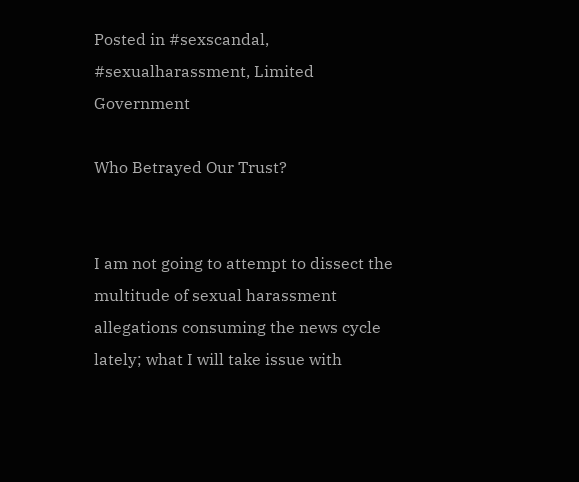Posted in #sexscandal, #sexualharassment, Limited Government

Who Betrayed Our Trust?


I am not going to attempt to dissect the multitude of sexual harassment allegations consuming the news cycle lately; what I will take issue with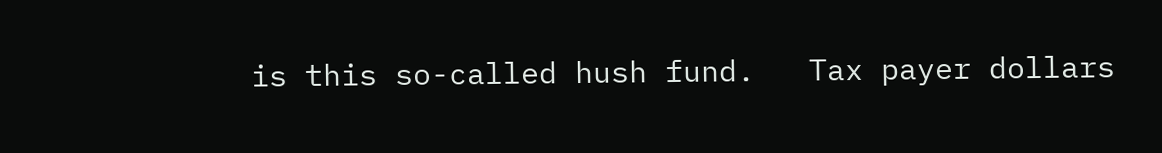is this so-called hush fund.   Tax payer dollars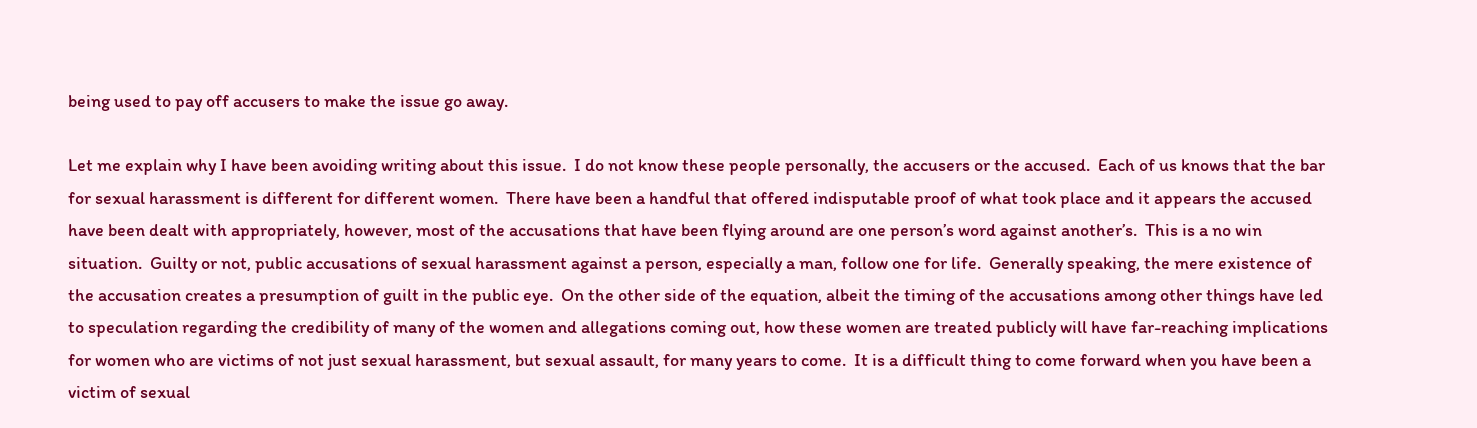being used to pay off accusers to make the issue go away.

Let me explain why I have been avoiding writing about this issue.  I do not know these people personally, the accusers or the accused.  Each of us knows that the bar for sexual harassment is different for different women.  There have been a handful that offered indisputable proof of what took place and it appears the accused have been dealt with appropriately, however, most of the accusations that have been flying around are one person’s word against another’s.  This is a no win situation.  Guilty or not, public accusations of sexual harassment against a person, especially a man, follow one for life.  Generally speaking, the mere existence of the accusation creates a presumption of guilt in the public eye.  On the other side of the equation, albeit the timing of the accusations among other things have led to speculation regarding the credibility of many of the women and allegations coming out, how these women are treated publicly will have far-reaching implications for women who are victims of not just sexual harassment, but sexual assault, for many years to come.  It is a difficult thing to come forward when you have been a victim of sexual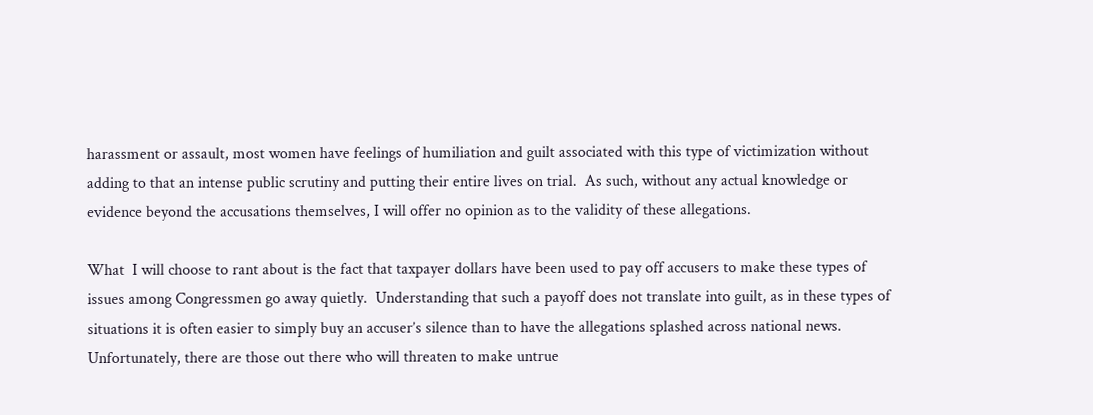harassment or assault, most women have feelings of humiliation and guilt associated with this type of victimization without adding to that an intense public scrutiny and putting their entire lives on trial.  As such, without any actual knowledge or evidence beyond the accusations themselves, I will offer no opinion as to the validity of these allegations.

What  I will choose to rant about is the fact that taxpayer dollars have been used to pay off accusers to make these types of issues among Congressmen go away quietly.  Understanding that such a payoff does not translate into guilt, as in these types of situations it is often easier to simply buy an accuser’s silence than to have the allegations splashed across national news.  Unfortunately, there are those out there who will threaten to make untrue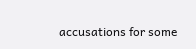accusations for some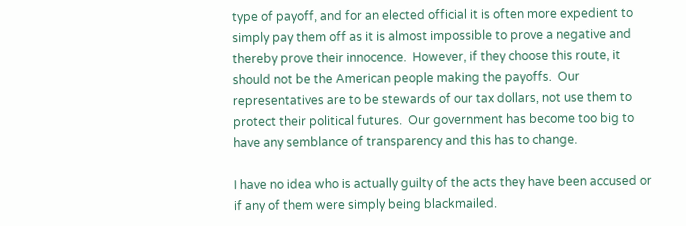type of payoff, and for an elected official it is often more expedient to simply pay them off as it is almost impossible to prove a negative and thereby prove their innocence.  However, if they choose this route, it should not be the American people making the payoffs.  Our representatives are to be stewards of our tax dollars, not use them to protect their political futures.  Our government has become too big to have any semblance of transparency and this has to change.

I have no idea who is actually guilty of the acts they have been accused or if any of them were simply being blackmailed.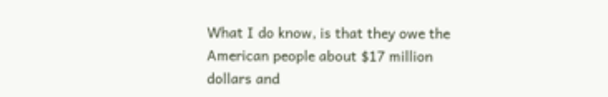What I do know, is that they owe the American people about $17 million dollars and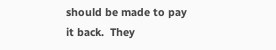should be made to pay it back.  They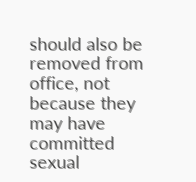should also be removed from office, not because they may have committed sexual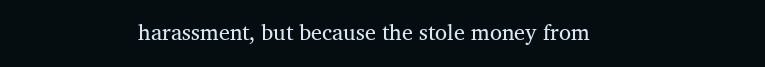harassment, but because the stole money from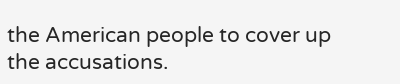the American people to cover up the accusations.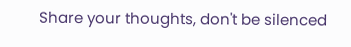Share your thoughts, don't be silenced